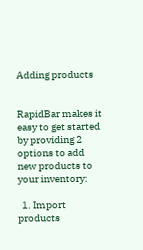Adding products


RapidBar makes it easy to get started by providing 2 options to add new products to your inventory:

  1. Import products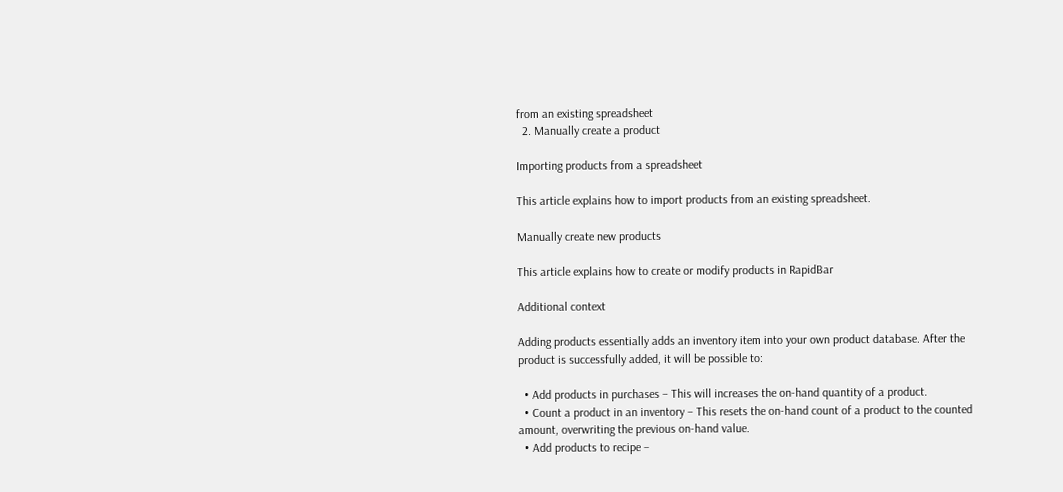from an existing spreadsheet
  2. Manually create a product

Importing products from a spreadsheet

This article explains how to import products from an existing spreadsheet.

Manually create new products

This article explains how to create or modify products in RapidBar

Additional context

Adding products essentially adds an inventory item into your own product database. After the product is successfully added, it will be possible to:

  • Add products in purchases – This will increases the on-hand quantity of a product.
  • Count a product in an inventory – This resets the on-hand count of a product to the counted amount, overwriting the previous on-hand value.
  • Add products to recipe –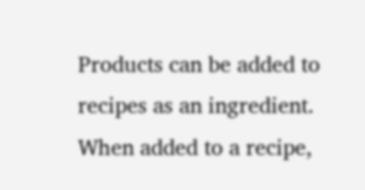Products can be added to recipes as an ingredient. When added to a recipe,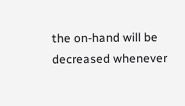the on-hand will be decreased whenever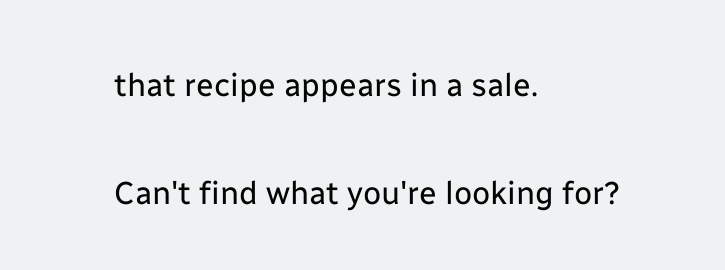that recipe appears in a sale.

Can't find what you're looking for?